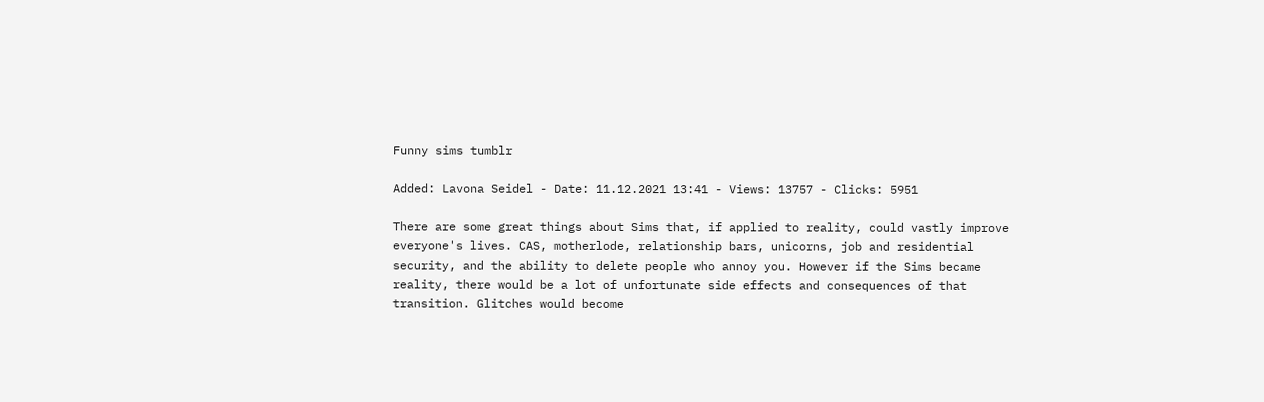Funny sims tumblr

Added: Lavona Seidel - Date: 11.12.2021 13:41 - Views: 13757 - Clicks: 5951

There are some great things about Sims that, if applied to reality, could vastly improve everyone's lives. CAS, motherlode, relationship bars, unicorns, job and residential security, and the ability to delete people who annoy you. However if the Sims became reality, there would be a lot of unfortunate side effects and consequences of that transition. Glitches would become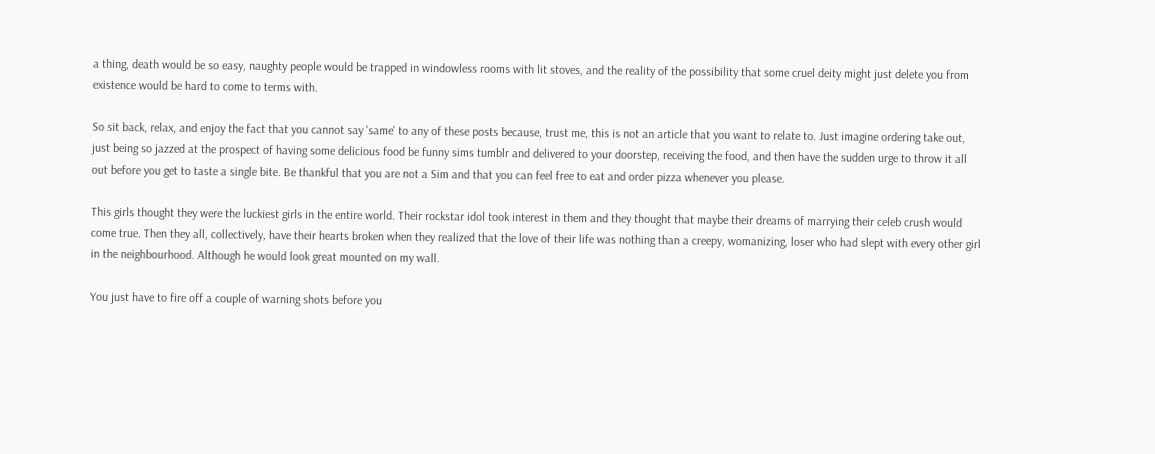a thing, death would be so easy, naughty people would be trapped in windowless rooms with lit stoves, and the reality of the possibility that some cruel deity might just delete you from existence would be hard to come to terms with.

So sit back, relax, and enjoy the fact that you cannot say 'same' to any of these posts because, trust me, this is not an article that you want to relate to. Just imagine ordering take out, just being so jazzed at the prospect of having some delicious food be funny sims tumblr and delivered to your doorstep, receiving the food, and then have the sudden urge to throw it all out before you get to taste a single bite. Be thankful that you are not a Sim and that you can feel free to eat and order pizza whenever you please.

This girls thought they were the luckiest girls in the entire world. Their rockstar idol took interest in them and they thought that maybe their dreams of marrying their celeb crush would come true. Then they all, collectively, have their hearts broken when they realized that the love of their life was nothing than a creepy, womanizing, loser who had slept with every other girl in the neighbourhood. Although he would look great mounted on my wall.

You just have to fire off a couple of warning shots before you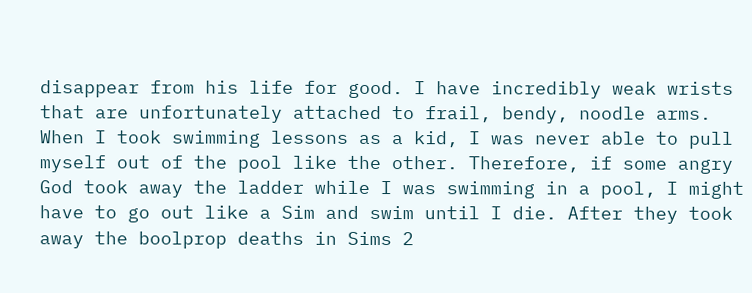disappear from his life for good. I have incredibly weak wrists that are unfortunately attached to frail, bendy, noodle arms. When I took swimming lessons as a kid, I was never able to pull myself out of the pool like the other. Therefore, if some angry God took away the ladder while I was swimming in a pool, I might have to go out like a Sim and swim until I die. After they took away the boolprop deaths in Sims 2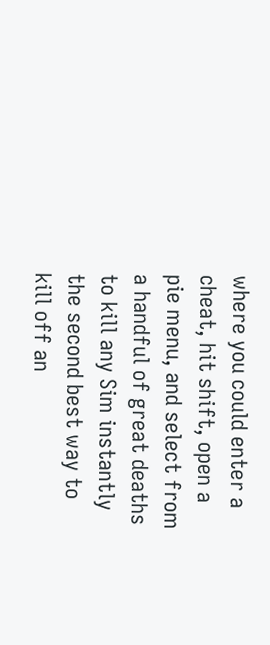where you could enter a cheat, hit shift, open a pie menu, and select from a handful of great deaths to kill any Sim instantly the second best way to kill off an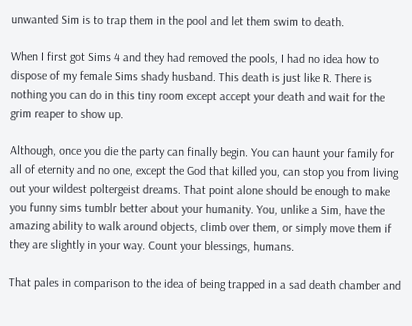unwanted Sim is to trap them in the pool and let them swim to death.

When I first got Sims 4 and they had removed the pools, I had no idea how to dispose of my female Sims shady husband. This death is just like R. There is nothing you can do in this tiny room except accept your death and wait for the grim reaper to show up.

Although, once you die the party can finally begin. You can haunt your family for all of eternity and no one, except the God that killed you, can stop you from living out your wildest poltergeist dreams. That point alone should be enough to make you funny sims tumblr better about your humanity. You, unlike a Sim, have the amazing ability to walk around objects, climb over them, or simply move them if they are slightly in your way. Count your blessings, humans.

That pales in comparison to the idea of being trapped in a sad death chamber and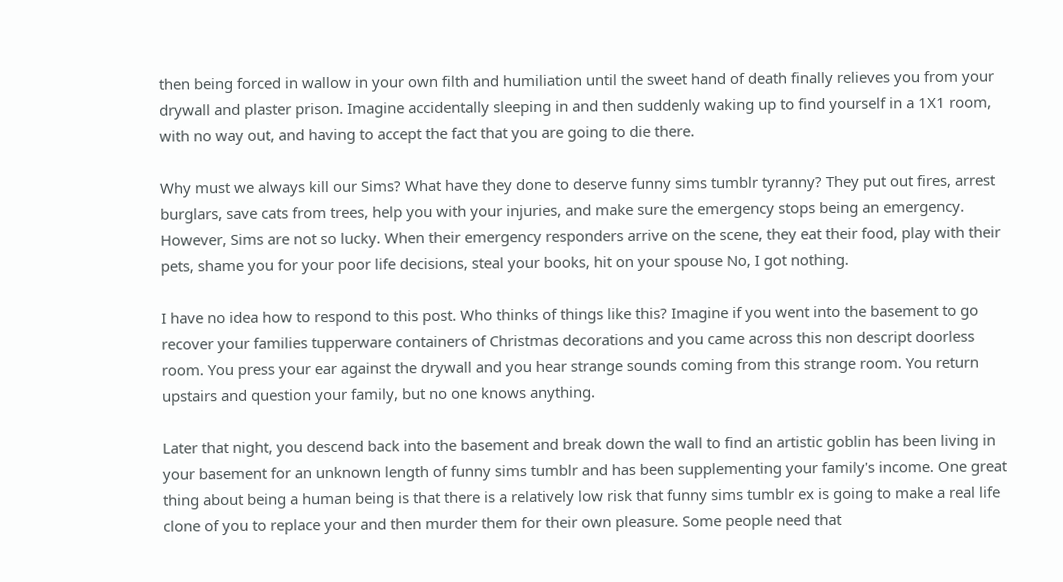then being forced in wallow in your own filth and humiliation until the sweet hand of death finally relieves you from your drywall and plaster prison. Imagine accidentally sleeping in and then suddenly waking up to find yourself in a 1X1 room, with no way out, and having to accept the fact that you are going to die there.

Why must we always kill our Sims? What have they done to deserve funny sims tumblr tyranny? They put out fires, arrest burglars, save cats from trees, help you with your injuries, and make sure the emergency stops being an emergency. However, Sims are not so lucky. When their emergency responders arrive on the scene, they eat their food, play with their pets, shame you for your poor life decisions, steal your books, hit on your spouse No, I got nothing.

I have no idea how to respond to this post. Who thinks of things like this? Imagine if you went into the basement to go recover your families tupperware containers of Christmas decorations and you came across this non descript doorless room. You press your ear against the drywall and you hear strange sounds coming from this strange room. You return upstairs and question your family, but no one knows anything.

Later that night, you descend back into the basement and break down the wall to find an artistic goblin has been living in your basement for an unknown length of funny sims tumblr and has been supplementing your family's income. One great thing about being a human being is that there is a relatively low risk that funny sims tumblr ex is going to make a real life clone of you to replace your and then murder them for their own pleasure. Some people need that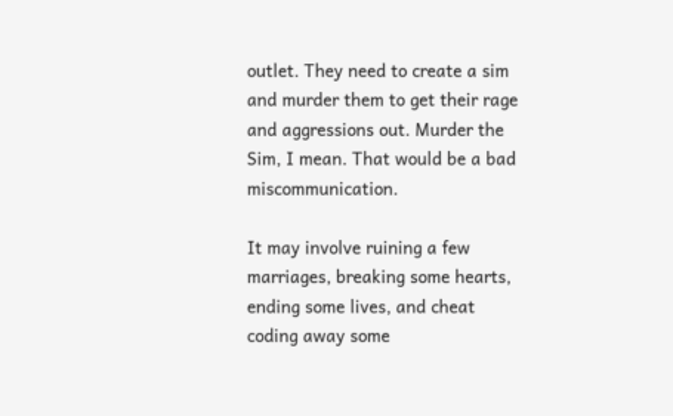outlet. They need to create a sim and murder them to get their rage and aggressions out. Murder the Sim, I mean. That would be a bad miscommunication.

It may involve ruining a few marriages, breaking some hearts, ending some lives, and cheat coding away some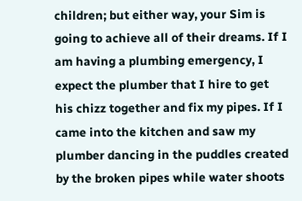children; but either way, your Sim is going to achieve all of their dreams. If I am having a plumbing emergency, I expect the plumber that I hire to get his chizz together and fix my pipes. If I came into the kitchen and saw my plumber dancing in the puddles created by the broken pipes while water shoots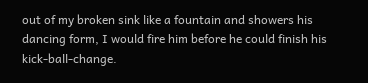out of my broken sink like a fountain and showers his dancing form, I would fire him before he could finish his kick-ball-change.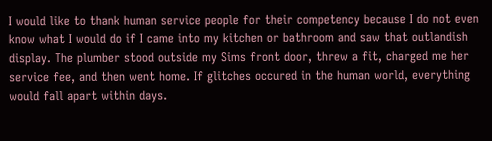I would like to thank human service people for their competency because I do not even know what I would do if I came into my kitchen or bathroom and saw that outlandish display. The plumber stood outside my Sims front door, threw a fit, charged me her service fee, and then went home. If glitches occured in the human world, everything would fall apart within days.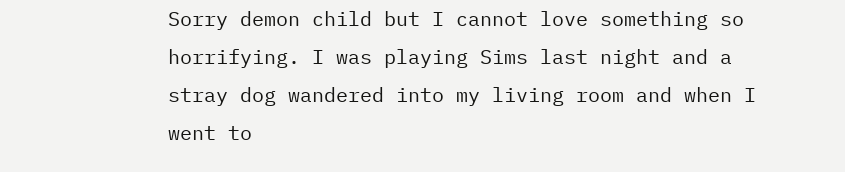Sorry demon child but I cannot love something so horrifying. I was playing Sims last night and a stray dog wandered into my living room and when I went to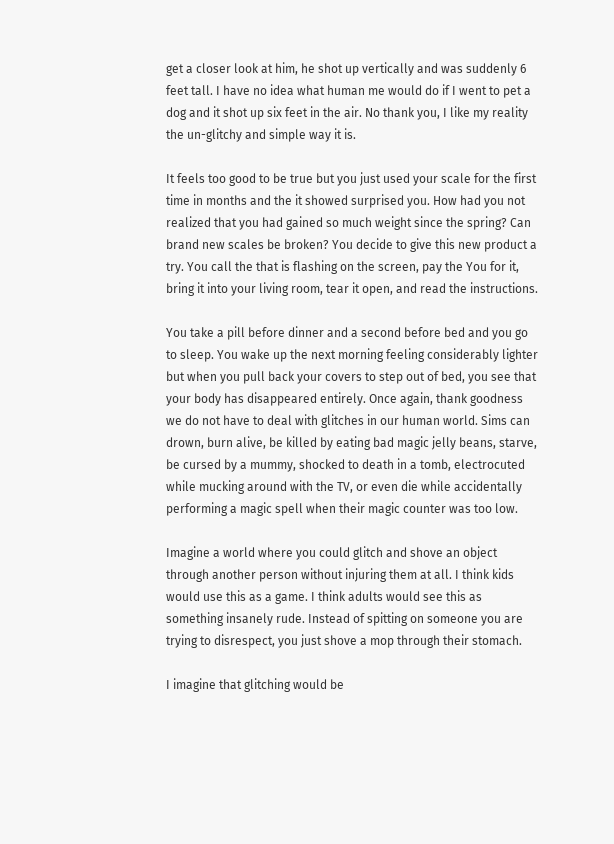get a closer look at him, he shot up vertically and was suddenly 6 feet tall. I have no idea what human me would do if I went to pet a dog and it shot up six feet in the air. No thank you, I like my reality the un-glitchy and simple way it is.

It feels too good to be true but you just used your scale for the first time in months and the it showed surprised you. How had you not realized that you had gained so much weight since the spring? Can brand new scales be broken? You decide to give this new product a try. You call the that is flashing on the screen, pay the You for it, bring it into your living room, tear it open, and read the instructions.

You take a pill before dinner and a second before bed and you go to sleep. You wake up the next morning feeling considerably lighter but when you pull back your covers to step out of bed, you see that your body has disappeared entirely. Once again, thank goodness we do not have to deal with glitches in our human world. Sims can drown, burn alive, be killed by eating bad magic jelly beans, starve, be cursed by a mummy, shocked to death in a tomb, electrocuted while mucking around with the TV, or even die while accidentally performing a magic spell when their magic counter was too low.

Imagine a world where you could glitch and shove an object through another person without injuring them at all. I think kids would use this as a game. I think adults would see this as something insanely rude. Instead of spitting on someone you are trying to disrespect, you just shove a mop through their stomach.

I imagine that glitching would be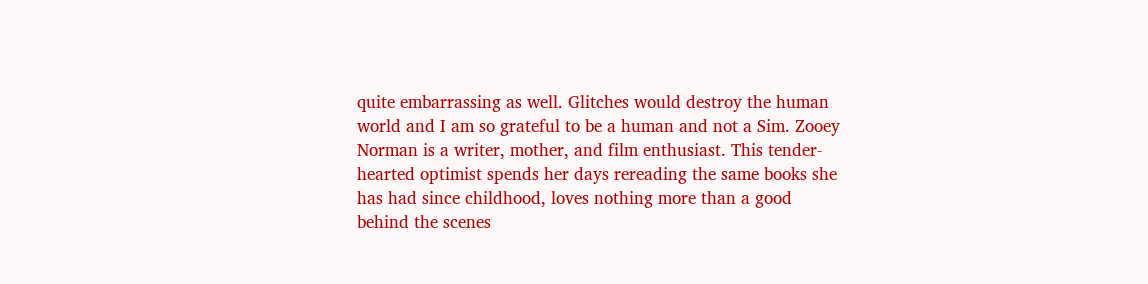quite embarrassing as well. Glitches would destroy the human world and I am so grateful to be a human and not a Sim. Zooey Norman is a writer, mother, and film enthusiast. This tender-hearted optimist spends her days rereading the same books she has had since childhood, loves nothing more than a good behind the scenes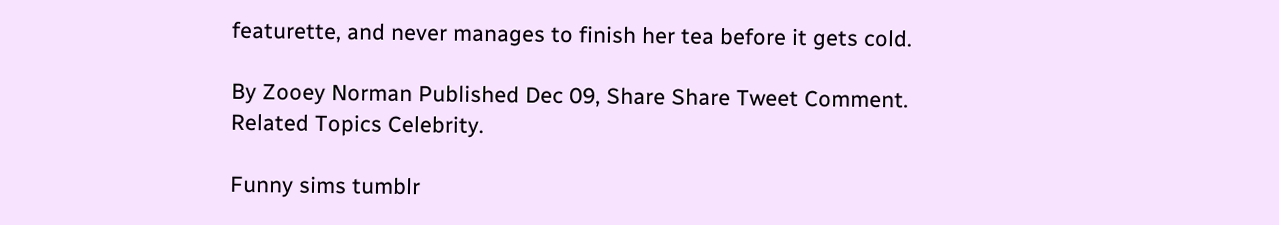featurette, and never manages to finish her tea before it gets cold.

By Zooey Norman Published Dec 09, Share Share Tweet Comment. Related Topics Celebrity.

Funny sims tumblr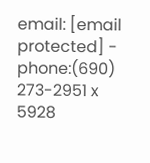email: [email protected] - phone:(690) 273-2951 x 5928